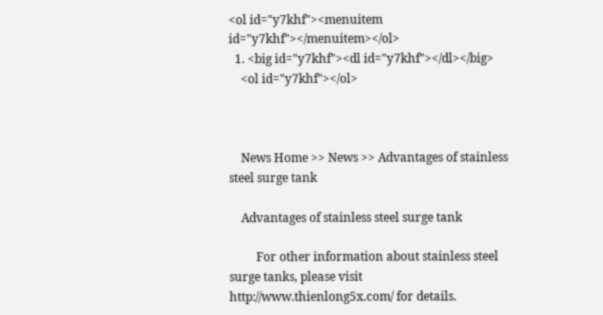<ol id="y7khf"><menuitem id="y7khf"></menuitem></ol>
  1. <big id="y7khf"><dl id="y7khf"></dl></big>
    <ol id="y7khf"></ol>



    News Home >> News >> Advantages of stainless steel surge tank

    Advantages of stainless steel surge tank

         For other information about stainless steel surge tanks, please visit http://www.thienlong5x.com/ for details.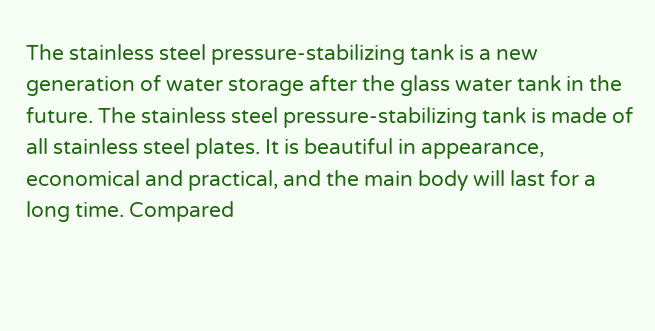The stainless steel pressure-stabilizing tank is a new generation of water storage after the glass water tank in the future. The stainless steel pressure-stabilizing tank is made of all stainless steel plates. It is beautiful in appearance, economical and practical, and the main body will last for a long time. Compared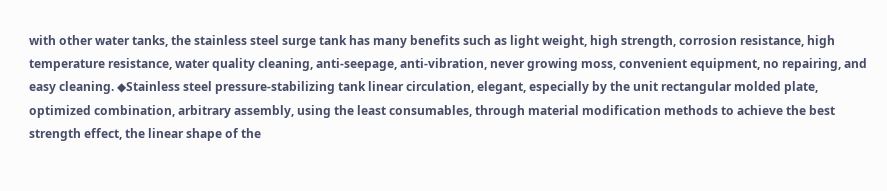with other water tanks, the stainless steel surge tank has many benefits such as light weight, high strength, corrosion resistance, high temperature resistance, water quality cleaning, anti-seepage, anti-vibration, never growing moss, convenient equipment, no repairing, and easy cleaning. ◆Stainless steel pressure-stabilizing tank linear circulation, elegant, especially by the unit rectangular molded plate, optimized combination, arbitrary assembly, using the least consumables, through material modification methods to achieve the best strength effect, the linear shape of the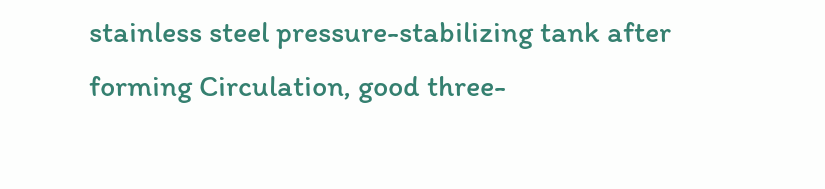stainless steel pressure-stabilizing tank after forming Circulation, good three-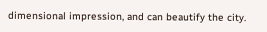dimensional impression, and can beautify the city.